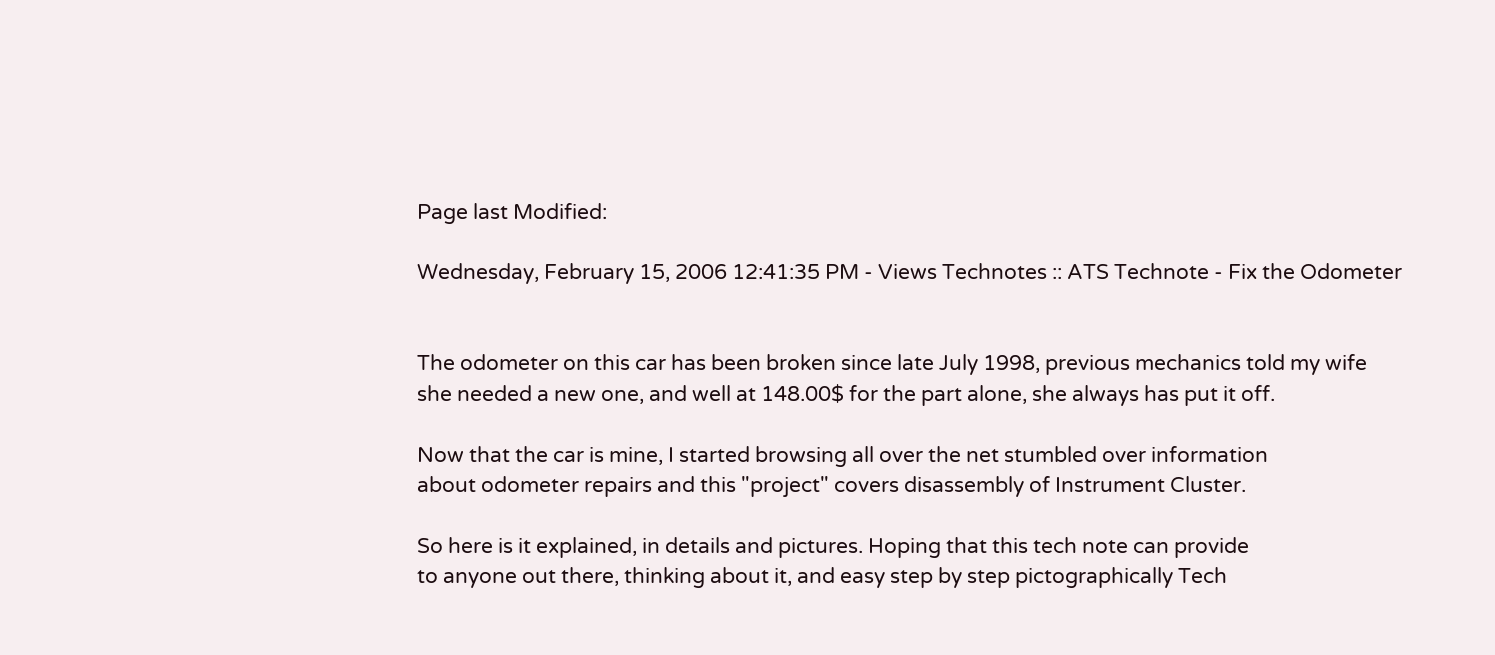Page last Modified:

Wednesday, February 15, 2006 12:41:35 PM - Views Technotes :: ATS Technote - Fix the Odometer


The odometer on this car has been broken since late July 1998, previous mechanics told my wife
she needed a new one, and well at 148.00$ for the part alone, she always has put it off.

Now that the car is mine, I started browsing all over the net stumbled over information
about odometer repairs and this "project" covers disassembly of Instrument Cluster.

So here is it explained, in details and pictures. Hoping that this tech note can provide
to anyone out there, thinking about it, and easy step by step pictographically Tech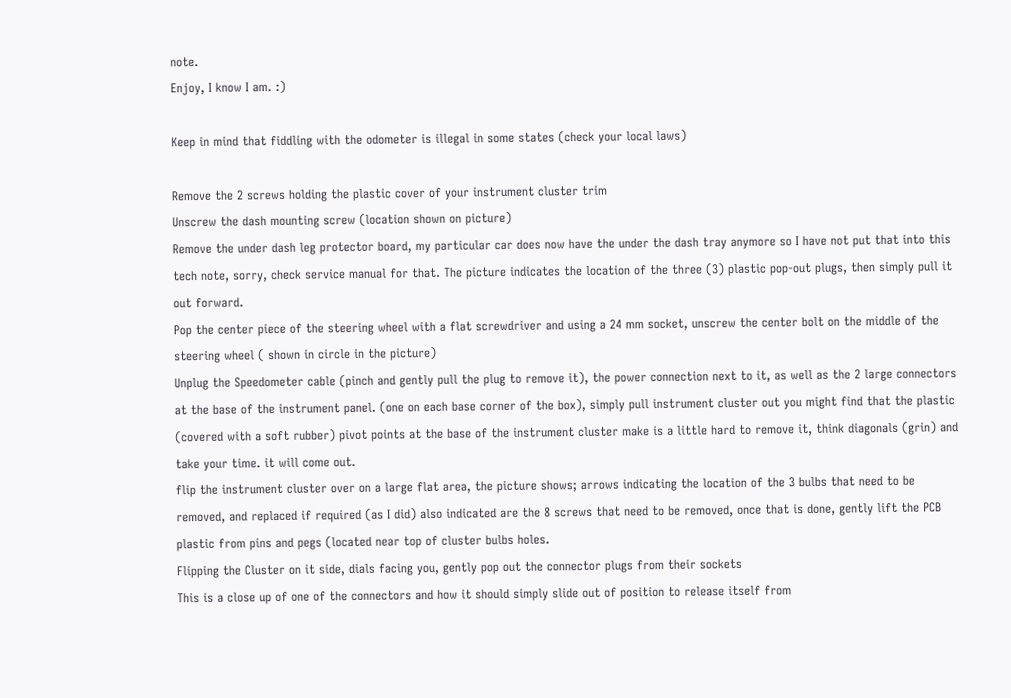note.
Enjoy, I know I am. :)

Keep in mind that fiddling with the odometer is illegal in some states (check your local laws)

Remove the 2 screws holding the plastic cover of your instrument cluster trim
Unscrew the dash mounting screw (location shown on picture)
Remove the under dash leg protector board, my particular car does now have the under the dash tray anymore so I have not put that into this tech note, sorry, check service manual for that. The picture indicates the location of the three (3) plastic pop-out plugs, then simply pull it out forward.
Pop the center piece of the steering wheel with a flat screwdriver and using a 24 mm socket, unscrew the center bolt on the middle of the steering wheel ( shown in circle in the picture)
Unplug the Speedometer cable (pinch and gently pull the plug to remove it), the power connection next to it, as well as the 2 large connectors at the base of the instrument panel. (one on each base corner of the box), simply pull instrument cluster out you might find that the plastic (covered with a soft rubber) pivot points at the base of the instrument cluster make is a little hard to remove it, think diagonals (grin) and take your time. it will come out.
flip the instrument cluster over on a large flat area, the picture shows; arrows indicating the location of the 3 bulbs that need to be removed, and replaced if required (as I did) also indicated are the 8 screws that need to be removed, once that is done, gently lift the PCB plastic from pins and pegs (located near top of cluster bulbs holes.
Flipping the Cluster on it side, dials facing you, gently pop out the connector plugs from their sockets
This is a close up of one of the connectors and how it should simply slide out of position to release itself from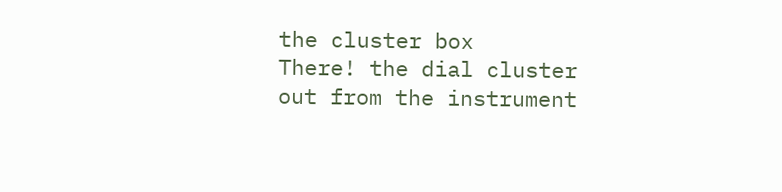the cluster box
There! the dial cluster out from the instrument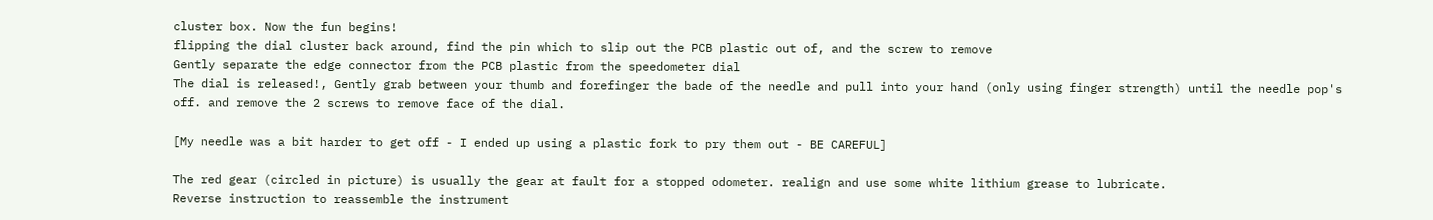cluster box. Now the fun begins!
flipping the dial cluster back around, find the pin which to slip out the PCB plastic out of, and the screw to remove
Gently separate the edge connector from the PCB plastic from the speedometer dial
The dial is released!, Gently grab between your thumb and forefinger the bade of the needle and pull into your hand (only using finger strength) until the needle pop's off. and remove the 2 screws to remove face of the dial.

[My needle was a bit harder to get off - I ended up using a plastic fork to pry them out - BE CAREFUL]

The red gear (circled in picture) is usually the gear at fault for a stopped odometer. realign and use some white lithium grease to lubricate.
Reverse instruction to reassemble the instrument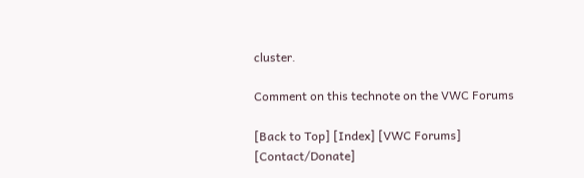cluster.

Comment on this technote on the VWC Forums

[Back to Top] [Index] [VWC Forums] [Contact/Donate]